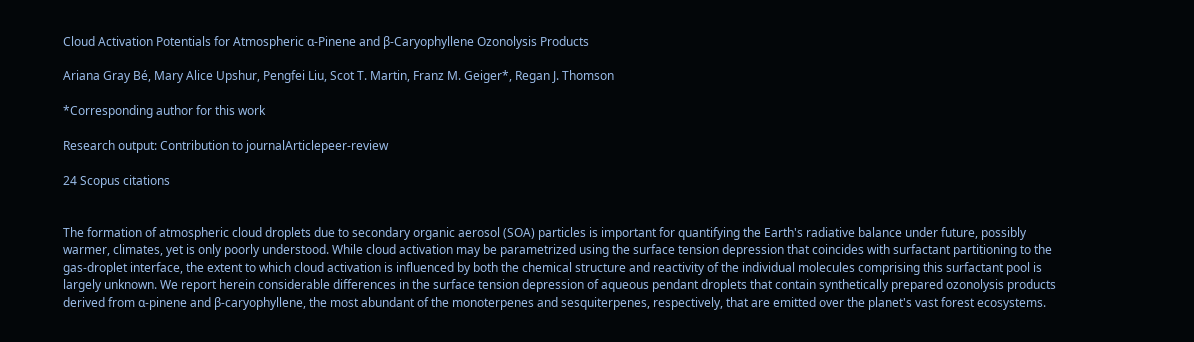Cloud Activation Potentials for Atmospheric α-Pinene and β-Caryophyllene Ozonolysis Products

Ariana Gray Bé, Mary Alice Upshur, Pengfei Liu, Scot T. Martin, Franz M. Geiger*, Regan J. Thomson

*Corresponding author for this work

Research output: Contribution to journalArticlepeer-review

24 Scopus citations


The formation of atmospheric cloud droplets due to secondary organic aerosol (SOA) particles is important for quantifying the Earth's radiative balance under future, possibly warmer, climates, yet is only poorly understood. While cloud activation may be parametrized using the surface tension depression that coincides with surfactant partitioning to the gas-droplet interface, the extent to which cloud activation is influenced by both the chemical structure and reactivity of the individual molecules comprising this surfactant pool is largely unknown. We report herein considerable differences in the surface tension depression of aqueous pendant droplets that contain synthetically prepared ozonolysis products derived from α-pinene and β-caryophyllene, the most abundant of the monoterpenes and sesquiterpenes, respectively, that are emitted over the planet's vast forest ecosystems.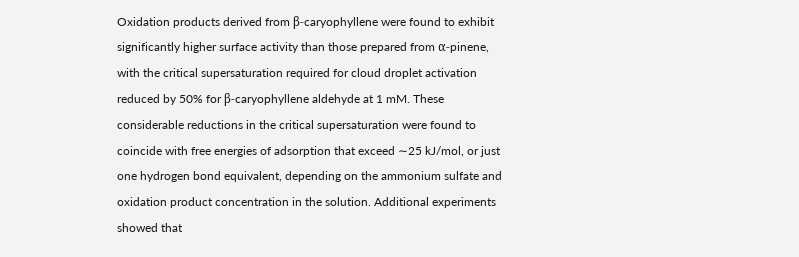Oxidation products derived from β-caryophyllene were found to exhibit significantly higher surface activity than those prepared from α-pinene, with the critical supersaturation required for cloud droplet activation reduced by 50% for β-caryophyllene aldehyde at 1 mM. These considerable reductions in the critical supersaturation were found to coincide with free energies of adsorption that exceed ∼25 kJ/mol, or just one hydrogen bond equivalent, depending on the ammonium sulfate and oxidation product concentration in the solution. Additional experiments showed that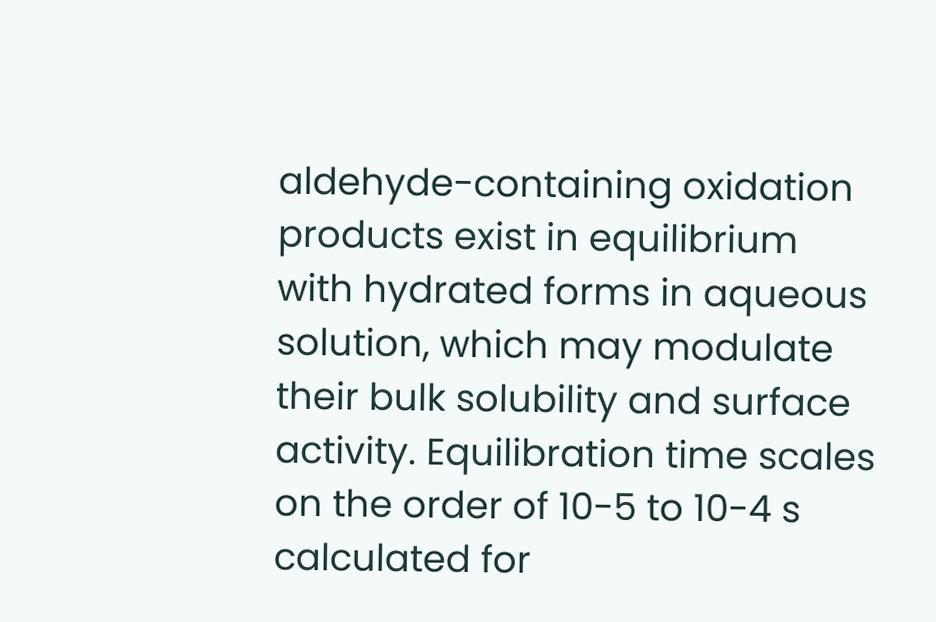aldehyde-containing oxidation products exist in equilibrium with hydrated forms in aqueous solution, which may modulate their bulk solubility and surface activity. Equilibration time scales on the order of 10-5 to 10-4 s calculated for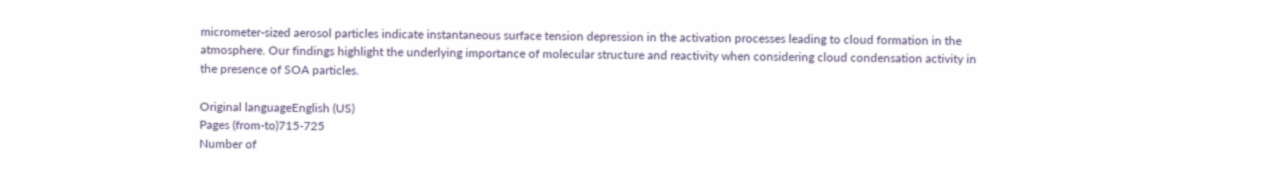micrometer-sized aerosol particles indicate instantaneous surface tension depression in the activation processes leading to cloud formation in the atmosphere. Our findings highlight the underlying importance of molecular structure and reactivity when considering cloud condensation activity in the presence of SOA particles.

Original languageEnglish (US)
Pages (from-to)715-725
Number of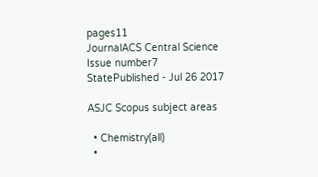pages11
JournalACS Central Science
Issue number7
StatePublished - Jul 26 2017

ASJC Scopus subject areas

  • Chemistry(all)
  •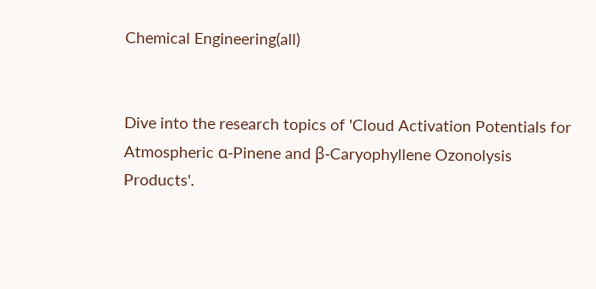Chemical Engineering(all)


Dive into the research topics of 'Cloud Activation Potentials for Atmospheric α-Pinene and β-Caryophyllene Ozonolysis Products'.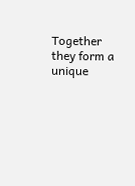Together they form a unique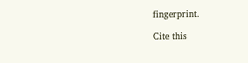fingerprint.

Cite this